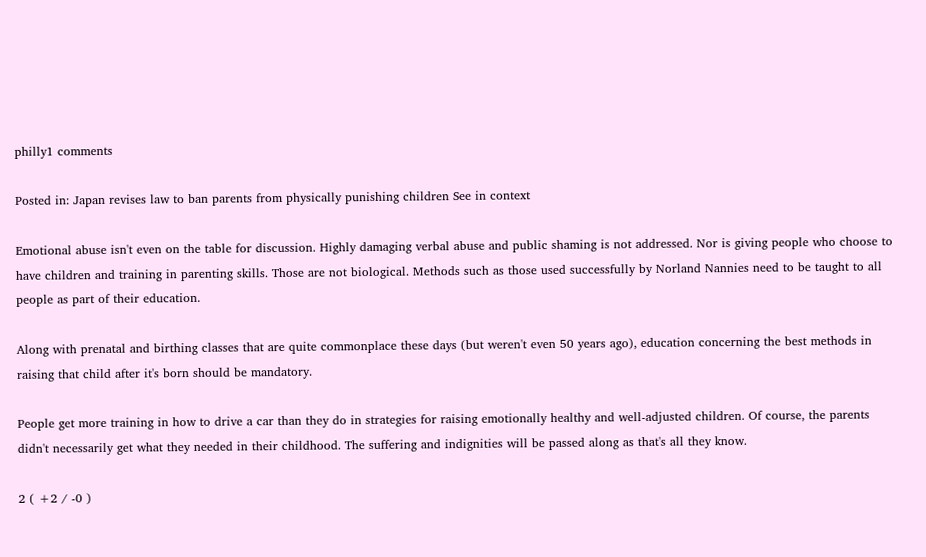philly1 comments

Posted in: Japan revises law to ban parents from physically punishing children See in context

Emotional abuse isn't even on the table for discussion. Highly damaging verbal abuse and public shaming is not addressed. Nor is giving people who choose to have children and training in parenting skills. Those are not biological. Methods such as those used successfully by Norland Nannies need to be taught to all people as part of their education.

Along with prenatal and birthing classes that are quite commonplace these days (but weren't even 50 years ago), education concerning the best methods in raising that child after it's born should be mandatory.

People get more training in how to drive a car than they do in strategies for raising emotionally healthy and well-adjusted children. Of course, the parents didn't necessarily get what they needed in their childhood. The suffering and indignities will be passed along as that's all they know.

2 ( +2 / -0 )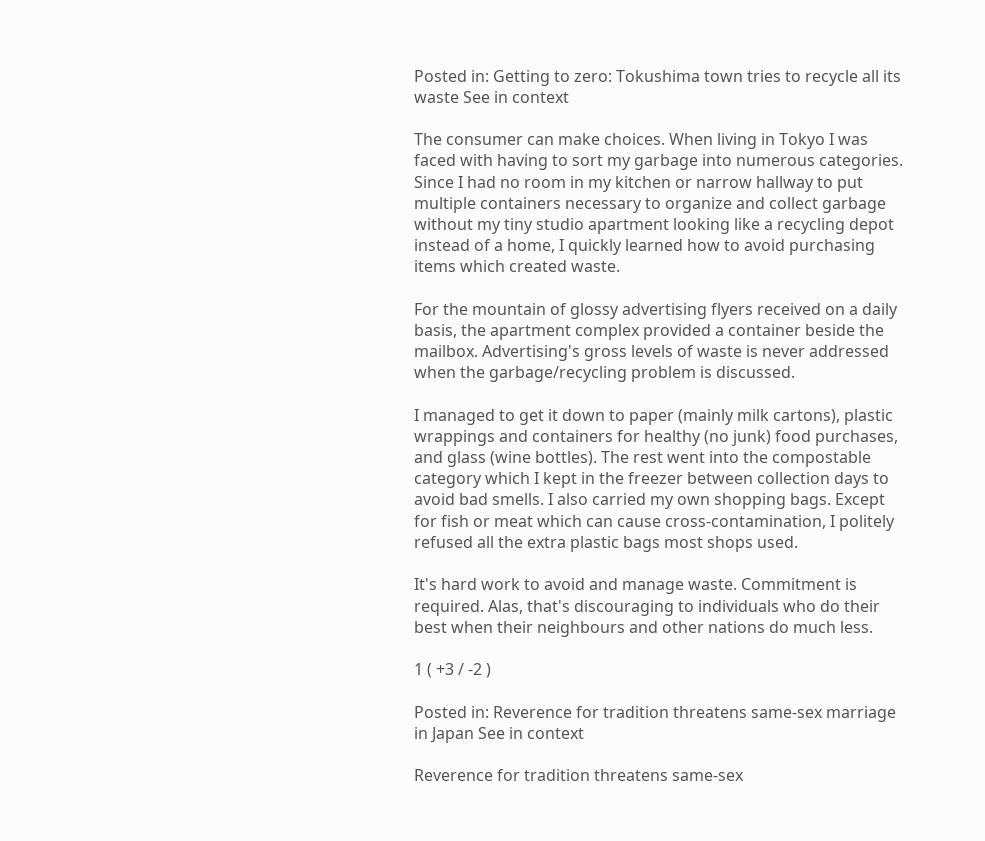Posted in: Getting to zero: Tokushima town tries to recycle all its waste See in context

The consumer can make choices. When living in Tokyo I was faced with having to sort my garbage into numerous categories. Since I had no room in my kitchen or narrow hallway to put multiple containers necessary to organize and collect garbage without my tiny studio apartment looking like a recycling depot instead of a home, I quickly learned how to avoid purchasing items which created waste.

For the mountain of glossy advertising flyers received on a daily basis, the apartment complex provided a container beside the mailbox. Advertising's gross levels of waste is never addressed when the garbage/recycling problem is discussed.

I managed to get it down to paper (mainly milk cartons), plastic wrappings and containers for healthy (no junk) food purchases, and glass (wine bottles). The rest went into the compostable category which I kept in the freezer between collection days to avoid bad smells. I also carried my own shopping bags. Except for fish or meat which can cause cross-contamination, I politely refused all the extra plastic bags most shops used.

It's hard work to avoid and manage waste. Commitment is required. Alas, that's discouraging to individuals who do their best when their neighbours and other nations do much less.

1 ( +3 / -2 )

Posted in: Reverence for tradition threatens same-sex marriage in Japan See in context

Reverence for tradition threatens same-sex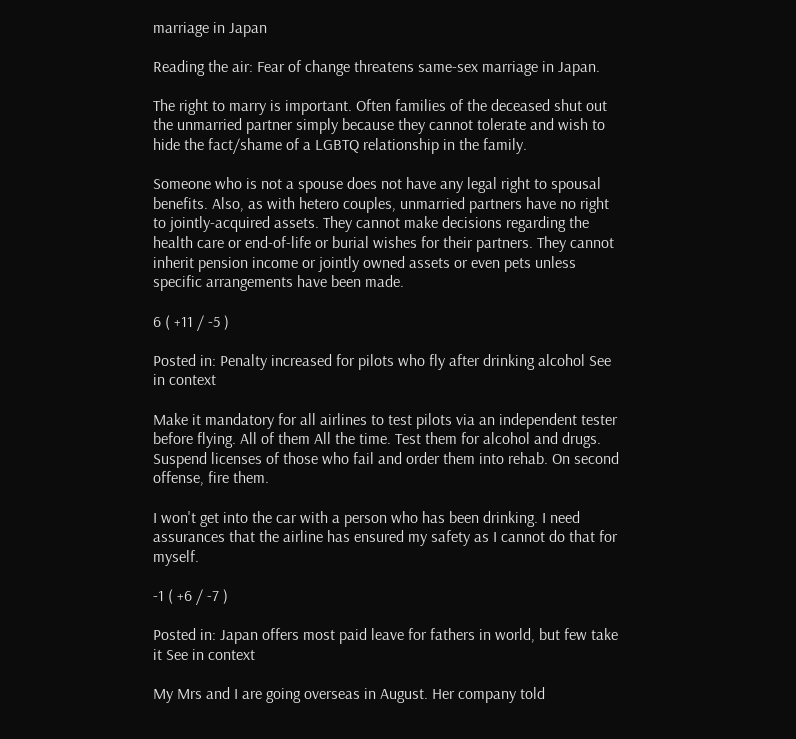marriage in Japan

Reading the air: Fear of change threatens same-sex marriage in Japan.

The right to marry is important. Often families of the deceased shut out the unmarried partner simply because they cannot tolerate and wish to hide the fact/shame of a LGBTQ relationship in the family.

Someone who is not a spouse does not have any legal right to spousal benefits. Also, as with hetero couples, unmarried partners have no right to jointly-acquired assets. They cannot make decisions regarding the health care or end-of-life or burial wishes for their partners. They cannot inherit pension income or jointly owned assets or even pets unless specific arrangements have been made.

6 ( +11 / -5 )

Posted in: Penalty increased for pilots who fly after drinking alcohol See in context

Make it mandatory for all airlines to test pilots via an independent tester before flying. All of them All the time. Test them for alcohol and drugs. Suspend licenses of those who fail and order them into rehab. On second offense, fire them.

I won't get into the car with a person who has been drinking. I need assurances that the airline has ensured my safety as I cannot do that for myself.

-1 ( +6 / -7 )

Posted in: Japan offers most paid leave for fathers in world, but few take it See in context

My Mrs and I are going overseas in August. Her company told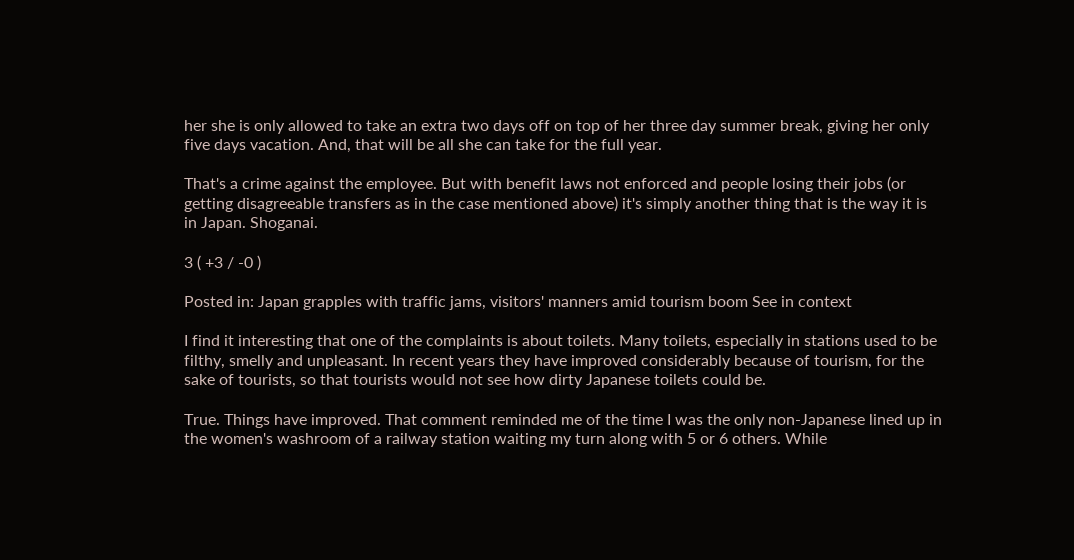her she is only allowed to take an extra two days off on top of her three day summer break, giving her only five days vacation. And, that will be all she can take for the full year.

That's a crime against the employee. But with benefit laws not enforced and people losing their jobs (or getting disagreeable transfers as in the case mentioned above) it's simply another thing that is the way it is in Japan. Shoganai.

3 ( +3 / -0 )

Posted in: Japan grapples with traffic jams, visitors' manners amid tourism boom See in context

I find it interesting that one of the complaints is about toilets. Many toilets, especially in stations used to be filthy, smelly and unpleasant. In recent years they have improved considerably because of tourism, for the sake of tourists, so that tourists would not see how dirty Japanese toilets could be.

True. Things have improved. That comment reminded me of the time I was the only non-Japanese lined up in the women's washroom of a railway station waiting my turn along with 5 or 6 others. While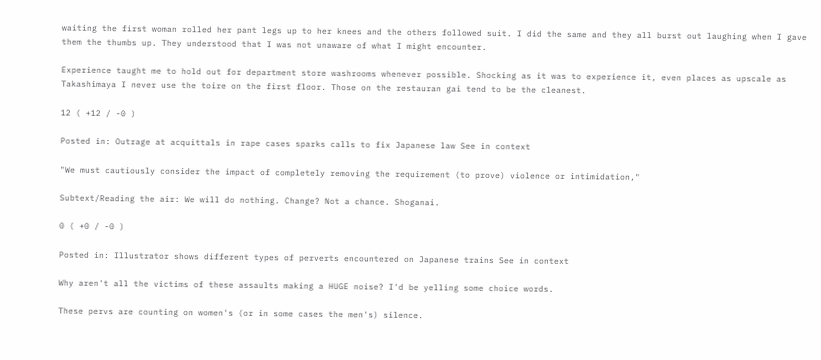waiting the first woman rolled her pant legs up to her knees and the others followed suit. I did the same and they all burst out laughing when I gave them the thumbs up. They understood that I was not unaware of what I might encounter.

Experience taught me to hold out for department store washrooms whenever possible. Shocking as it was to experience it, even places as upscale as Takashimaya I never use the toire on the first floor. Those on the restauran gai tend to be the cleanest.

12 ( +12 / -0 )

Posted in: Outrage at acquittals in rape cases sparks calls to fix Japanese law See in context

"We must cautiously consider the impact of completely removing the requirement (to prove) violence or intimidation,"

Subtext/Reading the air: We will do nothing. Change? Not a chance. Shoganai.

0 ( +0 / -0 )

Posted in: Illustrator shows different types of perverts encountered on Japanese trains See in context

Why aren't all the victims of these assaults making a HUGE noise? I'd be yelling some choice words.

These pervs are counting on women's (or in some cases the men's) silence.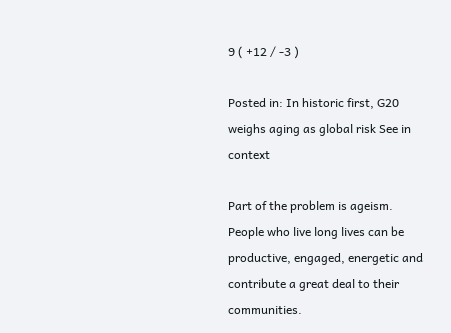9 ( +12 / -3 )

Posted in: In historic first, G20 weighs aging as global risk See in context

Part of the problem is ageism. People who live long lives can be productive, engaged, energetic and contribute a great deal to their communities.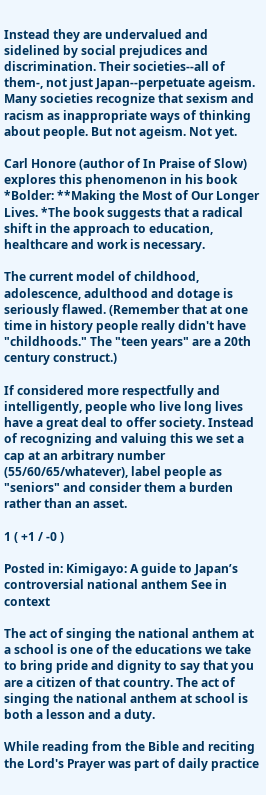Instead they are undervalued and sidelined by social prejudices and discrimination. Their societies--all of them-, not just Japan--perpetuate ageism. Many societies recognize that sexism and racism as inappropriate ways of thinking about people. But not ageism. Not yet.

Carl Honore (author of In Praise of Slow) explores this phenomenon in his book *Bolder: **Making the Most of Our Longer Lives. *The book suggests that a radical shift in the approach to education, healthcare and work is necessary.

The current model of childhood, adolescence, adulthood and dotage is seriously flawed. (Remember that at one time in history people really didn't have "childhoods." The "teen years" are a 20th century construct.)

If considered more respectfully and intelligently, people who live long lives have a great deal to offer society. Instead of recognizing and valuing this we set a cap at an arbitrary number (55/60/65/whatever), label people as "seniors" and consider them a burden rather than an asset.

1 ( +1 / -0 )

Posted in: Kimigayo: A guide to Japan’s controversial national anthem See in context

The act of singing the national anthem at a school is one of the educations we take to bring pride and dignity to say that you are a citizen of that country. The act of singing the national anthem at school is both a lesson and a duty.

While reading from the Bible and reciting the Lord's Prayer was part of daily practice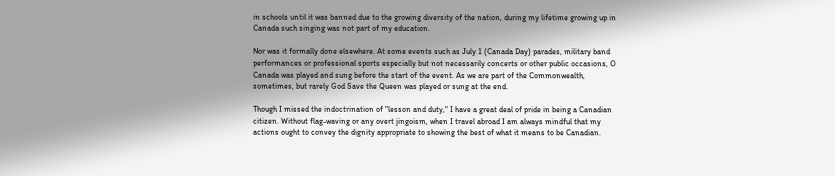in schools until it was banned due to the growing diversity of the nation, during my lifetime growing up in Canada such singing was not part of my education.

Nor was it formally done elsewhere. At some events such as July 1 (Canada Day) parades, military band performances or professional sports especially but not necessarily concerts or other public occasions, O Canada was played and sung before the start of the event. As we are part of the Commonwealth, sometimes, but rarely God Save the Queen was played or sung at the end.

Though I missed the indoctrination of "lesson and duty," I have a great deal of pride in being a Canadian citizen. Without flag-waving or any overt jingoism, when I travel abroad I am always mindful that my actions ought to convey the dignity appropriate to showing the best of what it means to be Canadian.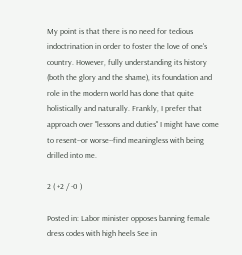My point is that there is no need for tedious indoctrination in order to foster the love of one's country. However, fully understanding its history (both the glory and the shame), its foundation and role in the modern world has done that quite holistically and naturally. Frankly, I prefer that approach over "lessons and duties" I might have come to resent--or worse--find meaningless with being drilled into me.

2 ( +2 / -0 )

Posted in: Labor minister opposes banning female dress codes with high heels See in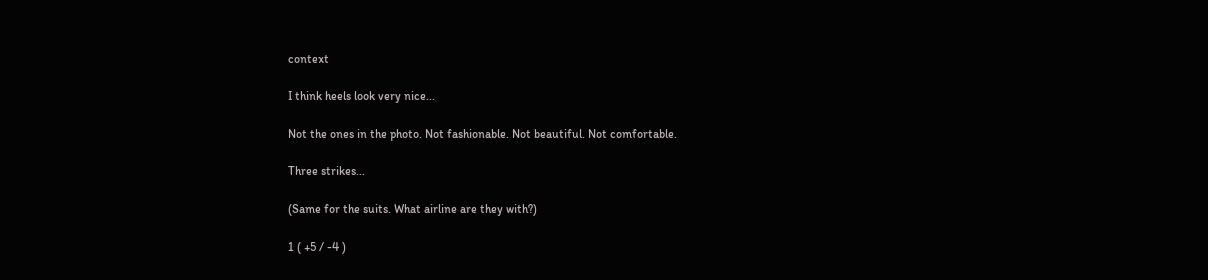context

I think heels look very nice...

Not the ones in the photo. Not fashionable. Not beautiful. Not comfortable.

Three strikes...

(Same for the suits. What airline are they with?)

1 ( +5 / -4 )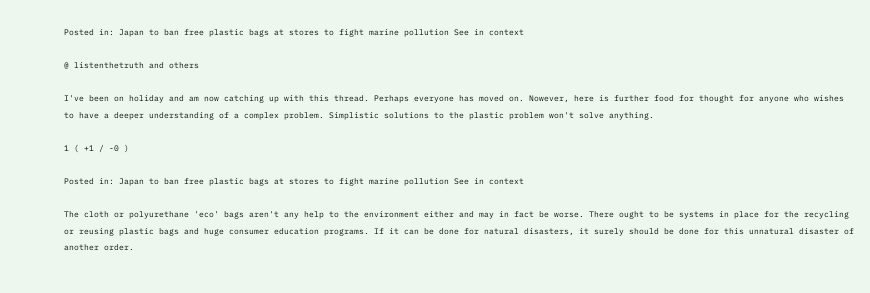Posted in: Japan to ban free plastic bags at stores to fight marine pollution See in context

@ listenthetruth and others

I've been on holiday and am now catching up with this thread. Perhaps everyone has moved on. Nowever, here is further food for thought for anyone who wishes to have a deeper understanding of a complex problem. Simplistic solutions to the plastic problem won't solve anything.

1 ( +1 / -0 )

Posted in: Japan to ban free plastic bags at stores to fight marine pollution See in context

The cloth or polyurethane 'eco' bags aren't any help to the environment either and may in fact be worse. There ought to be systems in place for the recycling or reusing plastic bags and huge consumer education programs. If it can be done for natural disasters, it surely should be done for this unnatural disaster of another order.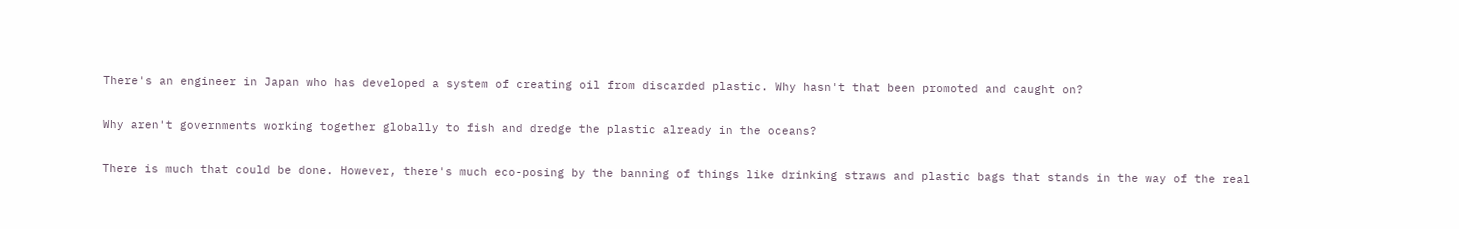There's an engineer in Japan who has developed a system of creating oil from discarded plastic. Why hasn't that been promoted and caught on?

Why aren't governments working together globally to fish and dredge the plastic already in the oceans?

There is much that could be done. However, there's much eco-posing by the banning of things like drinking straws and plastic bags that stands in the way of the real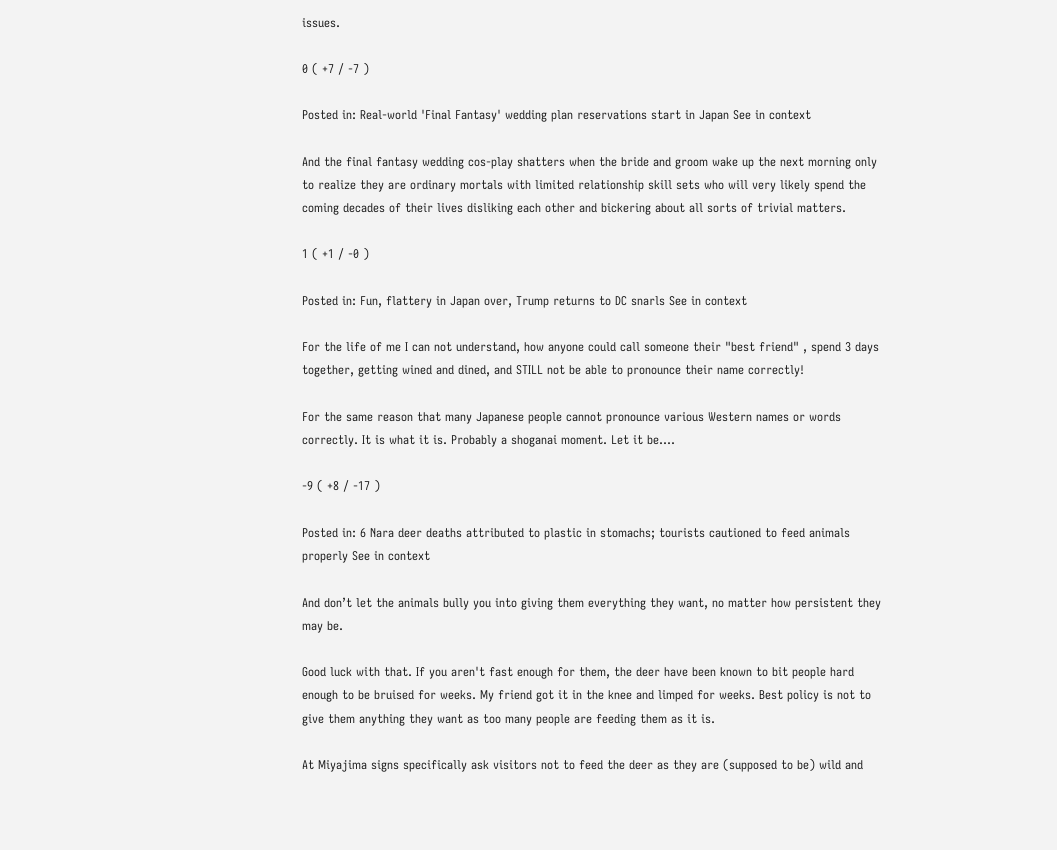issues.

0 ( +7 / -7 )

Posted in: Real-world 'Final Fantasy' wedding plan reservations start in Japan See in context

And the final fantasy wedding cos-play shatters when the bride and groom wake up the next morning only to realize they are ordinary mortals with limited relationship skill sets who will very likely spend the coming decades of their lives disliking each other and bickering about all sorts of trivial matters.

1 ( +1 / -0 )

Posted in: Fun, flattery in Japan over, Trump returns to DC snarls See in context

For the life of me I can not understand, how anyone could call someone their "best friend" , spend 3 days together, getting wined and dined, and STILL not be able to pronounce their name correctly!

For the same reason that many Japanese people cannot pronounce various Western names or words correctly. It is what it is. Probably a shoganai moment. Let it be....

-9 ( +8 / -17 )

Posted in: 6 Nara deer deaths attributed to plastic in stomachs; tourists cautioned to feed animals properly See in context

And don’t let the animals bully you into giving them everything they want, no matter how persistent they may be.

Good luck with that. If you aren't fast enough for them, the deer have been known to bit people hard enough to be bruised for weeks. My friend got it in the knee and limped for weeks. Best policy is not to give them anything they want as too many people are feeding them as it is.

At Miyajima signs specifically ask visitors not to feed the deer as they are (supposed to be) wild and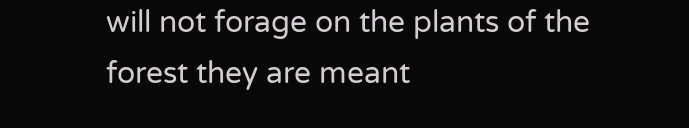will not forage on the plants of the forest they are meant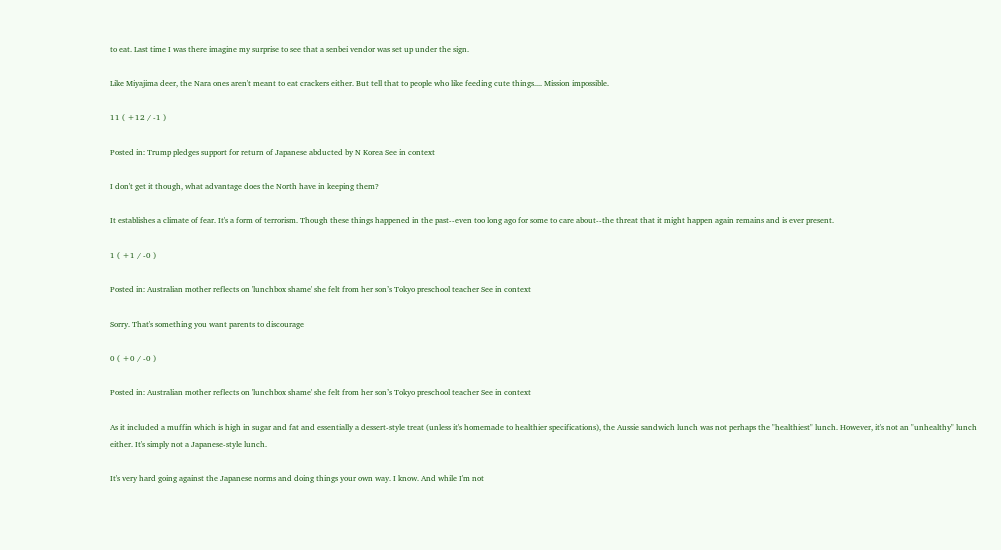to eat. Last time I was there imagine my surprise to see that a senbei vendor was set up under the sign.

Like Miyajima deer, the Nara ones aren't meant to eat crackers either. But tell that to people who like feeding cute things.... Mission impossible.

11 ( +12 / -1 )

Posted in: Trump pledges support for return of Japanese abducted by N Korea See in context

I don't get it though, what advantage does the North have in keeping them?

It establishes a climate of fear. It's a form of terrorism. Though these things happened in the past--even too long ago for some to care about--the threat that it might happen again remains and is ever present.

1 ( +1 / -0 )

Posted in: Australian mother reflects on 'lunchbox shame' she felt from her son’s Tokyo preschool teacher See in context

Sorry. That's something you want parents to discourage

0 ( +0 / -0 )

Posted in: Australian mother reflects on 'lunchbox shame' she felt from her son’s Tokyo preschool teacher See in context

As it included a muffin which is high in sugar and fat and essentially a dessert-style treat (unless it's homemade to healthier specifications), the Aussie sandwich lunch was not perhaps the "healthiest" lunch. However, it's not an "unhealthy" lunch either. It's simply not a Japanese-style lunch.

It's very hard going against the Japanese norms and doing things your own way. I know. And while I'm not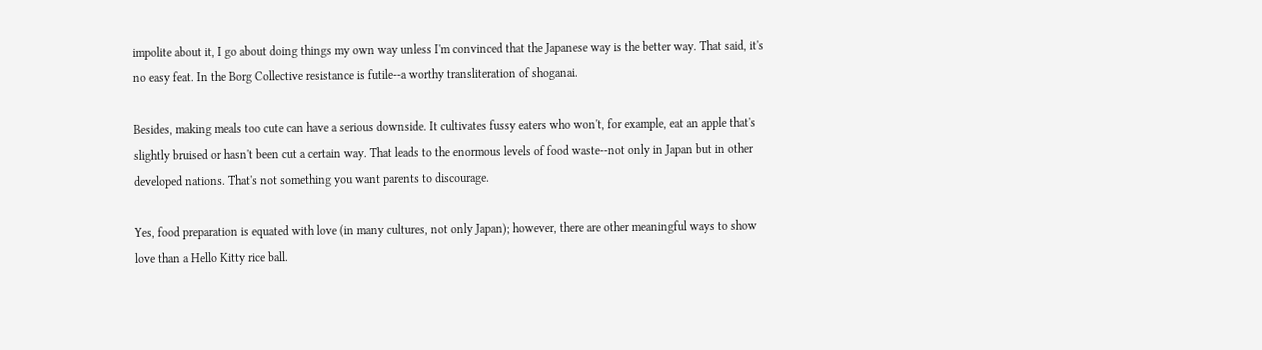impolite about it, I go about doing things my own way unless I'm convinced that the Japanese way is the better way. That said, it's no easy feat. In the Borg Collective resistance is futile--a worthy transliteration of shoganai.

Besides, making meals too cute can have a serious downside. It cultivates fussy eaters who won't, for example, eat an apple that's slightly bruised or hasn't been cut a certain way. That leads to the enormous levels of food waste--not only in Japan but in other developed nations. That's not something you want parents to discourage.

Yes, food preparation is equated with love (in many cultures, not only Japan); however, there are other meaningful ways to show love than a Hello Kitty rice ball.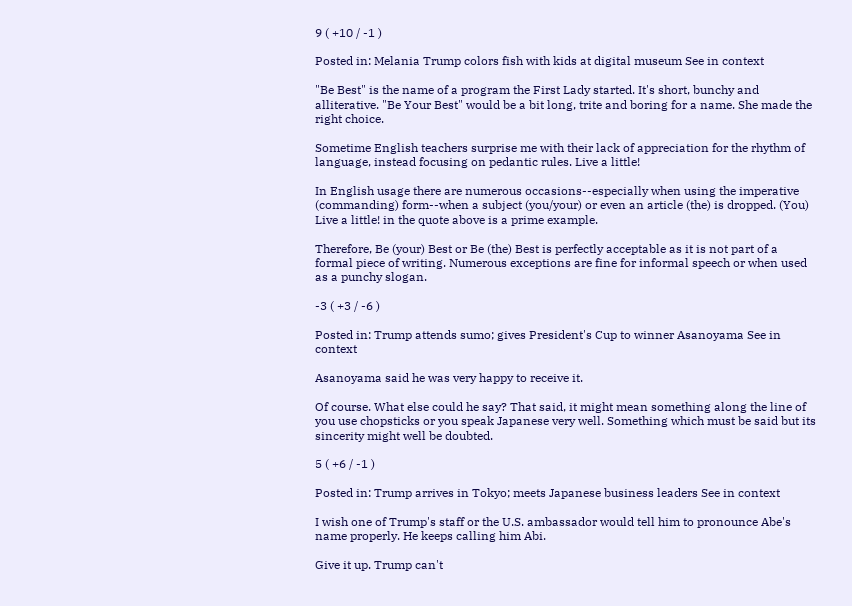9 ( +10 / -1 )

Posted in: Melania Trump colors fish with kids at digital museum See in context

"Be Best" is the name of a program the First Lady started. It's short, bunchy and alliterative. "Be Your Best" would be a bit long, trite and boring for a name. She made the right choice.

Sometime English teachers surprise me with their lack of appreciation for the rhythm of language, instead focusing on pedantic rules. Live a little!

In English usage there are numerous occasions--especially when using the imperative (commanding) form--when a subject (you/your) or even an article (the) is dropped. (You) Live a little! in the quote above is a prime example.

Therefore, Be (your) Best or Be (the) Best is perfectly acceptable as it is not part of a formal piece of writing. Numerous exceptions are fine for informal speech or when used as a punchy slogan.

-3 ( +3 / -6 )

Posted in: Trump attends sumo; gives President's Cup to winner Asanoyama See in context

Asanoyama said he was very happy to receive it.

Of course. What else could he say? That said, it might mean something along the line of you use chopsticks or you speak Japanese very well. Something which must be said but its sincerity might well be doubted.

5 ( +6 / -1 )

Posted in: Trump arrives in Tokyo; meets Japanese business leaders See in context

I wish one of Trump's staff or the U.S. ambassador would tell him to pronounce Abe's name properly. He keeps calling him Abi.

Give it up. Trump can't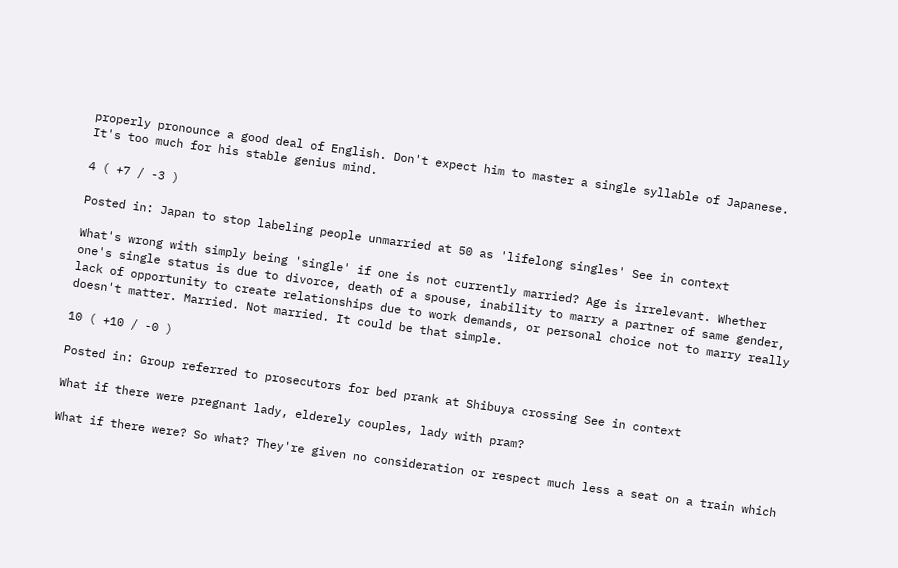properly pronounce a good deal of English. Don't expect him to master a single syllable of Japanese. It's too much for his stable genius mind.

4 ( +7 / -3 )

Posted in: Japan to stop labeling people unmarried at 50 as 'lifelong singles' See in context

What's wrong with simply being 'single' if one is not currently married? Age is irrelevant. Whether one's single status is due to divorce, death of a spouse, inability to marry a partner of same gender, lack of opportunity to create relationships due to work demands, or personal choice not to marry really doesn't matter. Married. Not married. It could be that simple.

10 ( +10 / -0 )

Posted in: Group referred to prosecutors for bed prank at Shibuya crossing See in context

What if there were pregnant lady, elderely couples, lady with pram?

What if there were? So what? They're given no consideration or respect much less a seat on a train which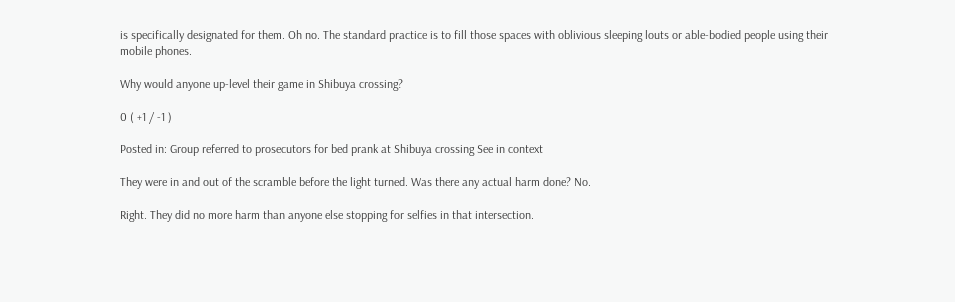is specifically designated for them. Oh no. The standard practice is to fill those spaces with oblivious sleeping louts or able-bodied people using their mobile phones.

Why would anyone up-level their game in Shibuya crossing?

0 ( +1 / -1 )

Posted in: Group referred to prosecutors for bed prank at Shibuya crossing See in context

They were in and out of the scramble before the light turned. Was there any actual harm done? No.

Right. They did no more harm than anyone else stopping for selfies in that intersection.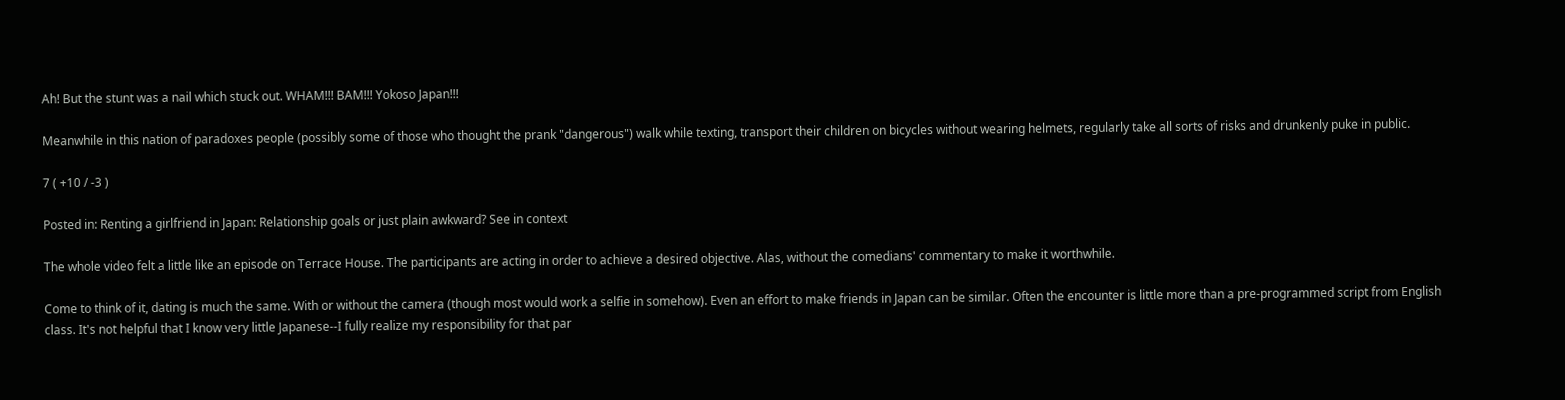Ah! But the stunt was a nail which stuck out. WHAM!!! BAM!!! Yokoso Japan!!!

Meanwhile in this nation of paradoxes people (possibly some of those who thought the prank "dangerous") walk while texting, transport their children on bicycles without wearing helmets, regularly take all sorts of risks and drunkenly puke in public.

7 ( +10 / -3 )

Posted in: Renting a girlfriend in Japan: Relationship goals or just plain awkward? See in context

The whole video felt a little like an episode on Terrace House. The participants are acting in order to achieve a desired objective. Alas, without the comedians' commentary to make it worthwhile.

Come to think of it, dating is much the same. With or without the camera (though most would work a selfie in somehow). Even an effort to make friends in Japan can be similar. Often the encounter is little more than a pre-programmed script from English class. It's not helpful that I know very little Japanese--I fully realize my responsibility for that par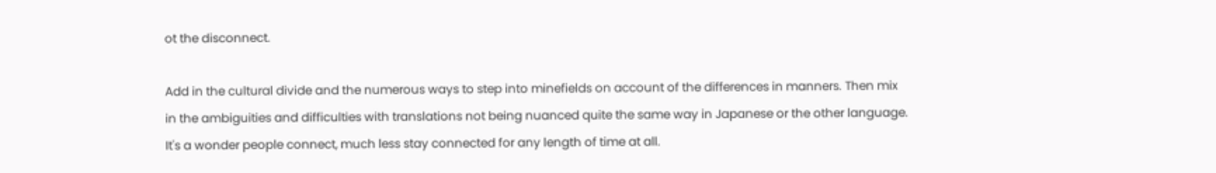ot the disconnect.

Add in the cultural divide and the numerous ways to step into minefields on account of the differences in manners. Then mix in the ambiguities and difficulties with translations not being nuanced quite the same way in Japanese or the other language. It's a wonder people connect, much less stay connected for any length of time at all.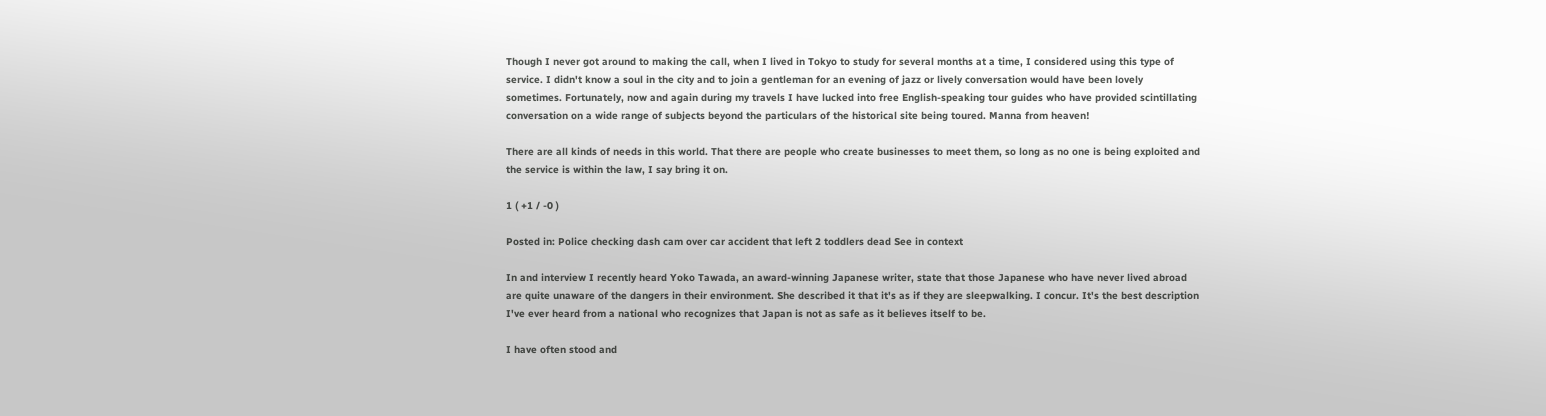Though I never got around to making the call, when I lived in Tokyo to study for several months at a time, I considered using this type of service. I didn't know a soul in the city and to join a gentleman for an evening of jazz or lively conversation would have been lovely sometimes. Fortunately, now and again during my travels I have lucked into free English-speaking tour guides who have provided scintillating conversation on a wide range of subjects beyond the particulars of the historical site being toured. Manna from heaven!

There are all kinds of needs in this world. That there are people who create businesses to meet them, so long as no one is being exploited and the service is within the law, I say bring it on.

1 ( +1 / -0 )

Posted in: Police checking dash cam over car accident that left 2 toddlers dead See in context

In and interview I recently heard Yoko Tawada, an award-winning Japanese writer, state that those Japanese who have never lived abroad are quite unaware of the dangers in their environment. She described it that it's as if they are sleepwalking. I concur. It's the best description I've ever heard from a national who recognizes that Japan is not as safe as it believes itself to be.

I have often stood and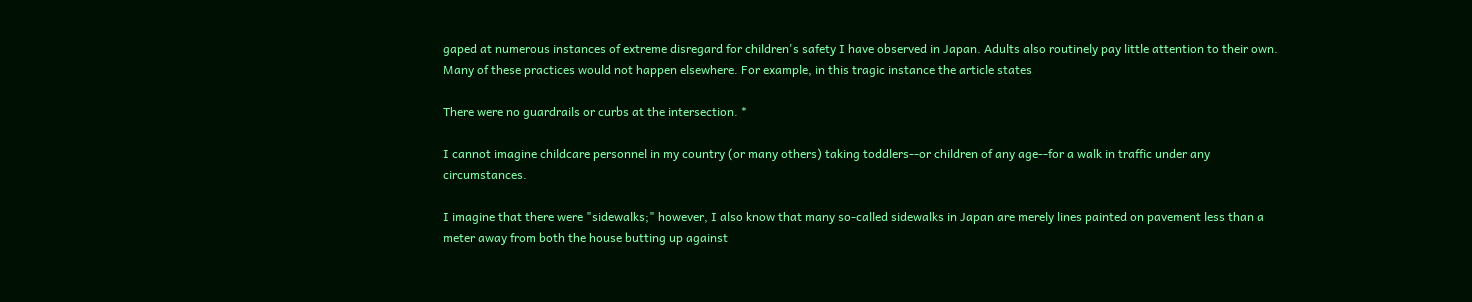gaped at numerous instances of extreme disregard for children's safety I have observed in Japan. Adults also routinely pay little attention to their own. Many of these practices would not happen elsewhere. For example, in this tragic instance the article states

There were no guardrails or curbs at the intersection. *

I cannot imagine childcare personnel in my country (or many others) taking toddlers--or children of any age--for a walk in traffic under any circumstances.

I imagine that there were "sidewalks;" however, I also know that many so-called sidewalks in Japan are merely lines painted on pavement less than a meter away from both the house butting up against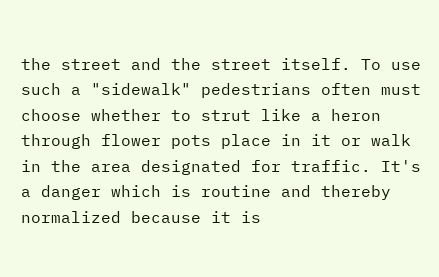the street and the street itself. To use such a "sidewalk" pedestrians often must choose whether to strut like a heron through flower pots place in it or walk in the area designated for traffic. It's a danger which is routine and thereby normalized because it is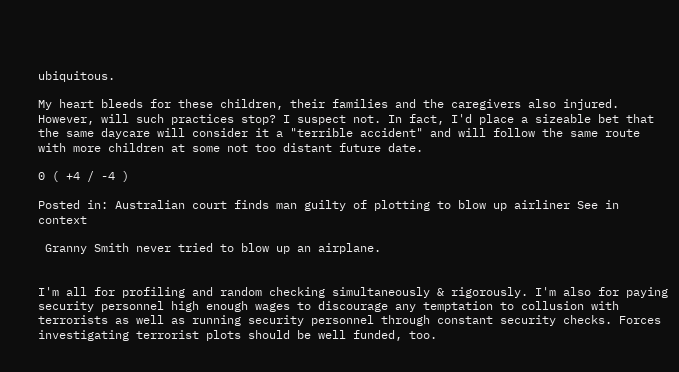ubiquitous.

My heart bleeds for these children, their families and the caregivers also injured. However, will such practices stop? I suspect not. In fact, I'd place a sizeable bet that the same daycare will consider it a "terrible accident" and will follow the same route with more children at some not too distant future date.

0 ( +4 / -4 )

Posted in: Australian court finds man guilty of plotting to blow up airliner See in context

 Granny Smith never tried to blow up an airplane.


I'm all for profiling and random checking simultaneously & rigorously. I'm also for paying security personnel high enough wages to discourage any temptation to collusion with terrorists as well as running security personnel through constant security checks. Forces investigating terrorist plots should be well funded, too.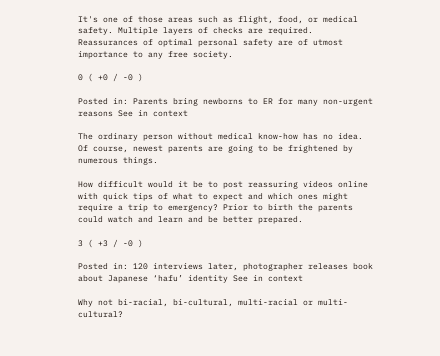It's one of those areas such as flight, food, or medical safety. Multiple layers of checks are required. Reassurances of optimal personal safety are of utmost importance to any free society.

0 ( +0 / -0 )

Posted in: Parents bring newborns to ER for many non-urgent reasons See in context

The ordinary person without medical know-how has no idea. Of course, newest parents are going to be frightened by numerous things.

How difficult would it be to post reassuring videos online with quick tips of what to expect and which ones might require a trip to emergency? Prior to birth the parents could watch and learn and be better prepared.

3 ( +3 / -0 )

Posted in: 120 interviews later, photographer releases book about Japanese ‘hafu’ identity See in context

Why not bi-racial, bi-cultural, multi-racial or multi-cultural?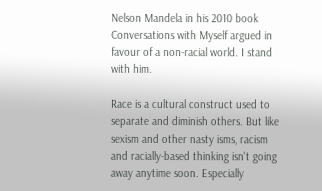Nelson Mandela in his 2010 book Conversations with Myself argued in favour of a non-racial world. I stand with him.

Race is a cultural construct used to separate and diminish others. But like sexism and other nasty isms, racism and racially-based thinking isn't going away anytime soon. Especially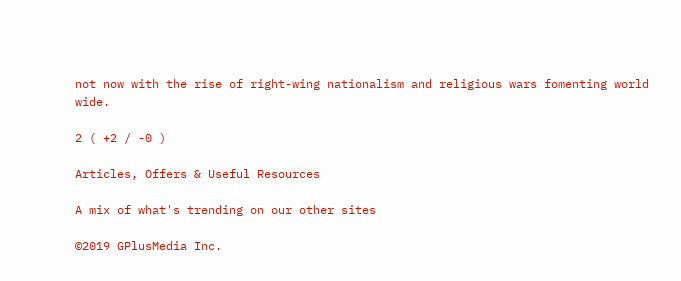not now with the rise of right-wing nationalism and religious wars fomenting world wide.

2 ( +2 / -0 )

Articles, Offers & Useful Resources

A mix of what's trending on our other sites

©2019 GPlusMedia Inc.